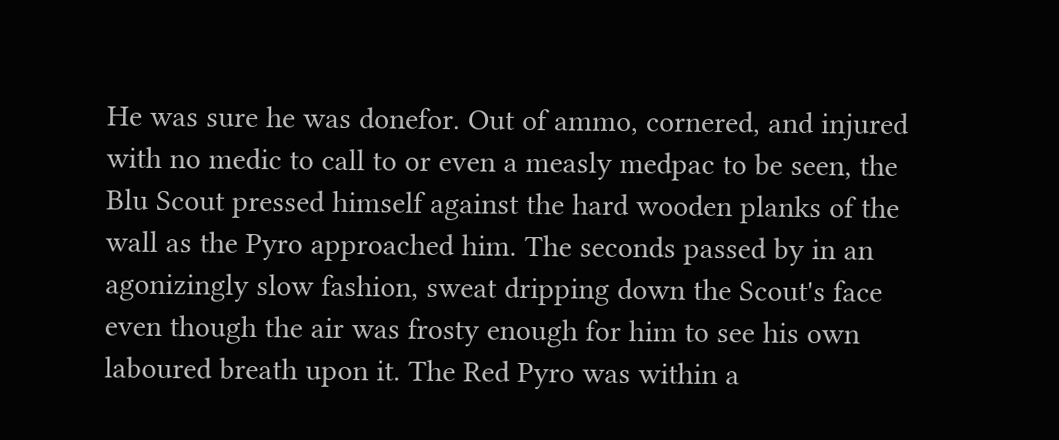He was sure he was donefor. Out of ammo, cornered, and injured with no medic to call to or even a measly medpac to be seen, the Blu Scout pressed himself against the hard wooden planks of the wall as the Pyro approached him. The seconds passed by in an agonizingly slow fashion, sweat dripping down the Scout's face even though the air was frosty enough for him to see his own laboured breath upon it. The Red Pyro was within a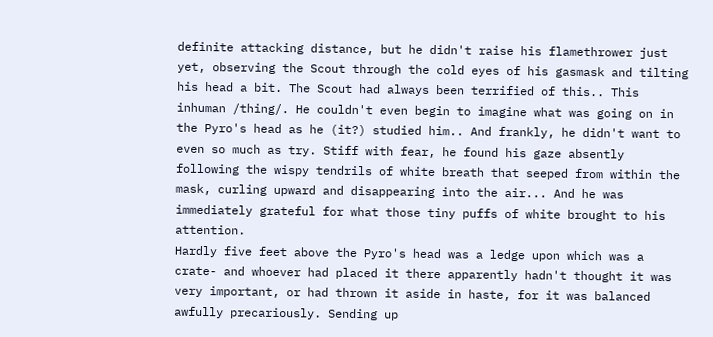definite attacking distance, but he didn't raise his flamethrower just yet, observing the Scout through the cold eyes of his gasmask and tilting his head a bit. The Scout had always been terrified of this.. This inhuman /thing/. He couldn't even begin to imagine what was going on in the Pyro's head as he (it?) studied him.. And frankly, he didn't want to even so much as try. Stiff with fear, he found his gaze absently following the wispy tendrils of white breath that seeped from within the mask, curling upward and disappearing into the air... And he was immediately grateful for what those tiny puffs of white brought to his attention.
Hardly five feet above the Pyro's head was a ledge upon which was a crate- and whoever had placed it there apparently hadn't thought it was very important, or had thrown it aside in haste, for it was balanced awfully precariously. Sending up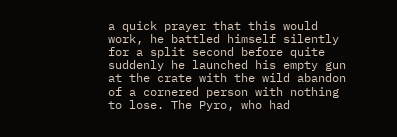a quick prayer that this would work, he battled himself silently for a split second before quite suddenly he launched his empty gun at the crate with the wild abandon of a cornered person with nothing to lose. The Pyro, who had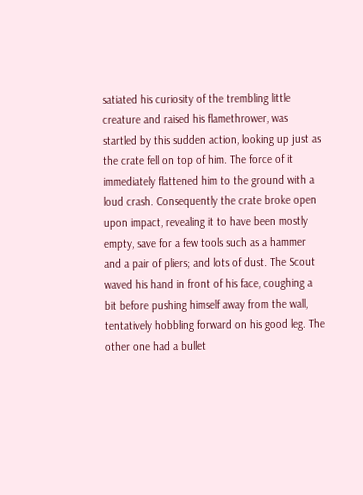satiated his curiosity of the trembling little creature and raised his flamethrower, was startled by this sudden action, looking up just as the crate fell on top of him. The force of it immediately flattened him to the ground with a loud crash. Consequently the crate broke open upon impact, revealing it to have been mostly empty, save for a few tools such as a hammer and a pair of pliers; and lots of dust. The Scout waved his hand in front of his face, coughing a bit before pushing himself away from the wall, tentatively hobbling forward on his good leg. The other one had a bullet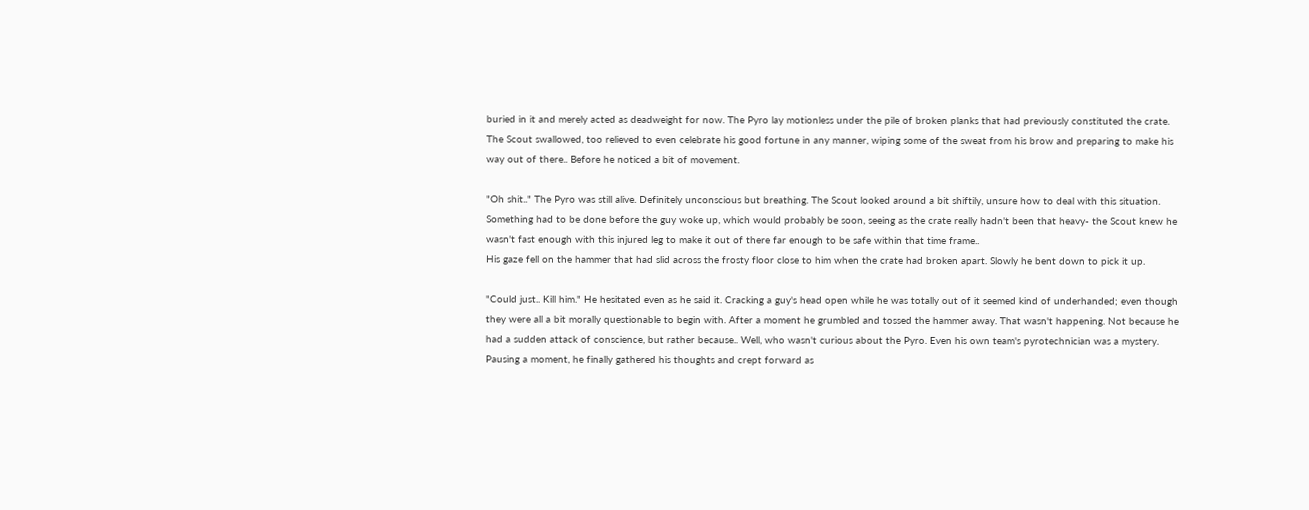buried in it and merely acted as deadweight for now. The Pyro lay motionless under the pile of broken planks that had previously constituted the crate. The Scout swallowed, too relieved to even celebrate his good fortune in any manner, wiping some of the sweat from his brow and preparing to make his way out of there.. Before he noticed a bit of movement.

"Oh shit.." The Pyro was still alive. Definitely unconscious but breathing. The Scout looked around a bit shiftily, unsure how to deal with this situation. Something had to be done before the guy woke up, which would probably be soon, seeing as the crate really hadn't been that heavy- the Scout knew he wasn't fast enough with this injured leg to make it out of there far enough to be safe within that time frame..
His gaze fell on the hammer that had slid across the frosty floor close to him when the crate had broken apart. Slowly he bent down to pick it up.

"Could just.. Kill him." He hesitated even as he said it. Cracking a guy's head open while he was totally out of it seemed kind of underhanded; even though they were all a bit morally questionable to begin with. After a moment he grumbled and tossed the hammer away. That wasn't happening. Not because he had a sudden attack of conscience, but rather because.. Well, who wasn't curious about the Pyro. Even his own team's pyrotechnician was a mystery. Pausing a moment, he finally gathered his thoughts and crept forward as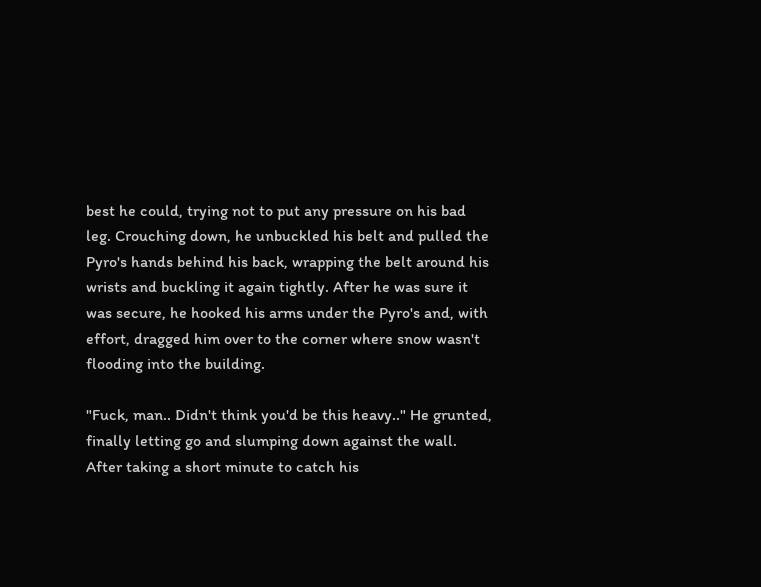best he could, trying not to put any pressure on his bad leg. Crouching down, he unbuckled his belt and pulled the Pyro's hands behind his back, wrapping the belt around his wrists and buckling it again tightly. After he was sure it was secure, he hooked his arms under the Pyro's and, with effort, dragged him over to the corner where snow wasn't flooding into the building.

"Fuck, man.. Didn't think you'd be this heavy.." He grunted, finally letting go and slumping down against the wall. After taking a short minute to catch his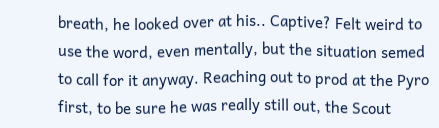breath, he looked over at his.. Captive? Felt weird to use the word, even mentally, but the situation semed to call for it anyway. Reaching out to prod at the Pyro first, to be sure he was really still out, the Scout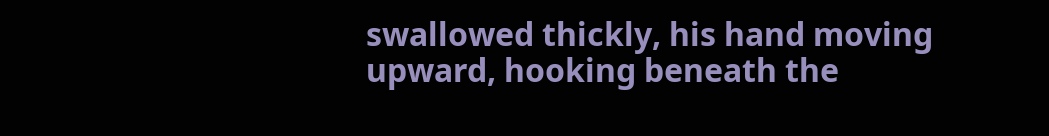swallowed thickly, his hand moving upward, hooking beneath the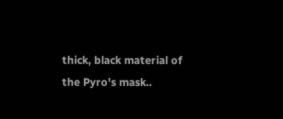thick, black material of the Pyro's mask..